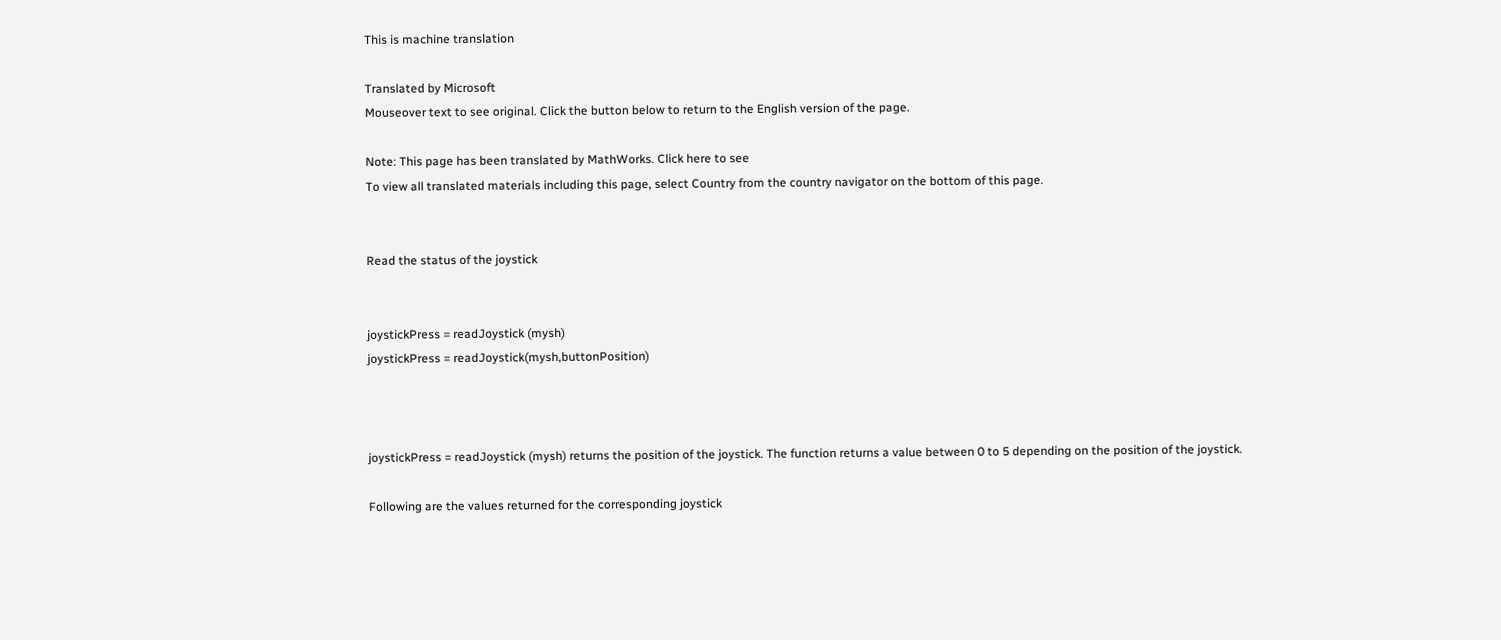This is machine translation

Translated by Microsoft
Mouseover text to see original. Click the button below to return to the English version of the page.

Note: This page has been translated by MathWorks. Click here to see
To view all translated materials including this page, select Country from the country navigator on the bottom of this page.


Read the status of the joystick


joystickPress = readJoystick (mysh)
joystickPress = readJoystick(mysh,buttonPosition)



joystickPress = readJoystick (mysh) returns the position of the joystick. The function returns a value between 0 to 5 depending on the position of the joystick.

Following are the values returned for the corresponding joystick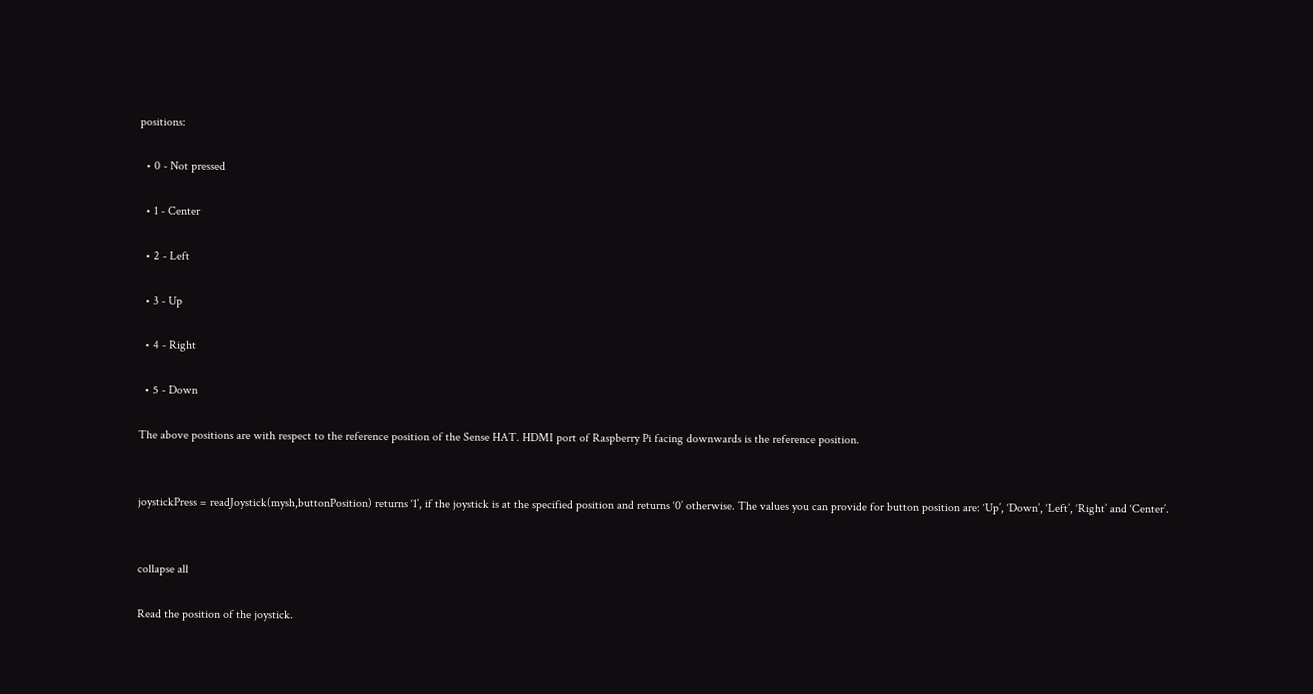positions:

  • 0 - Not pressed

  • 1 - Center

  • 2 - Left

  • 3 - Up

  • 4 - Right

  • 5 - Down

The above positions are with respect to the reference position of the Sense HAT. HDMI port of Raspberry Pi facing downwards is the reference position.


joystickPress = readJoystick(mysh,buttonPosition) returns ‘1’, if the joystick is at the specified position and returns ‘0’ otherwise. The values you can provide for button position are: ‘Up’, ‘Down’, ‘Left’, ‘Right’ and ‘Center’.


collapse all

Read the position of the joystick.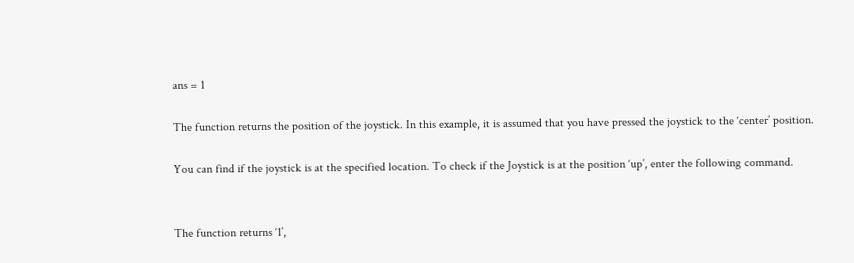ans = 1

The function returns the position of the joystick. In this example, it is assumed that you have pressed the joystick to the ‘center’ position.

You can find if the joystick is at the specified location. To check if the Joystick is at the position ‘up’, enter the following command.


The function returns ‘1’,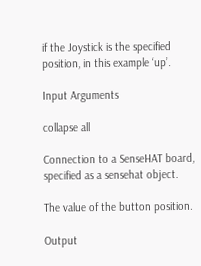if the Joystick is the specified position, in this example ‘up’.

Input Arguments

collapse all

Connection to a SenseHAT board, specified as a sensehat object.

The value of the button position.

Output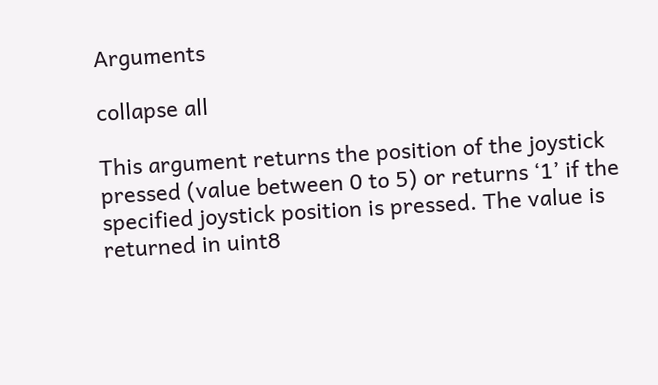Arguments

collapse all

This argument returns the position of the joystick pressed (value between 0 to 5) or returns ‘1’ if the specified joystick position is pressed. The value is returned in uint8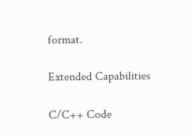format.

Extended Capabilities

C/C++ Code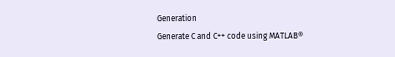Generation
Generate C and C++ code using MATLAB®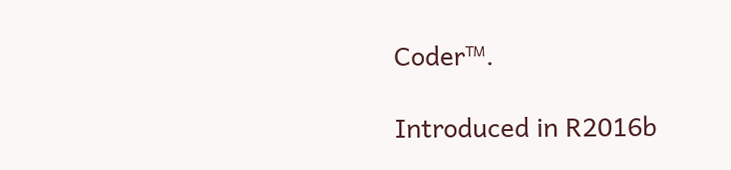Coder™.

Introduced in R2016b